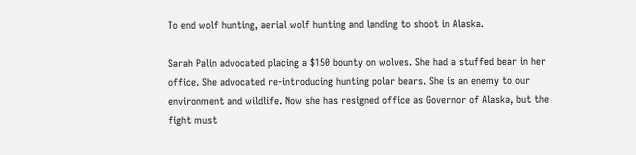To end wolf hunting, aerial wolf hunting and landing to shoot in Alaska.

Sarah Palin advocated placing a $150 bounty on wolves. She had a stuffed bear in her office. She advocated re-introducing hunting polar bears. She is an enemy to our environment and wildlife. Now she has resigned office as Governor of Alaska, but the fight must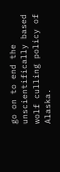go on to end the unscientifically based wolf culling policy of Alaska.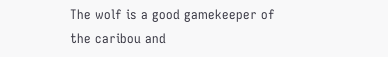The wolf is a good gamekeeper of the caribou and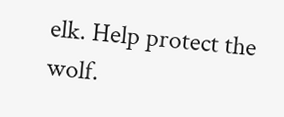elk. Help protect the wolf.